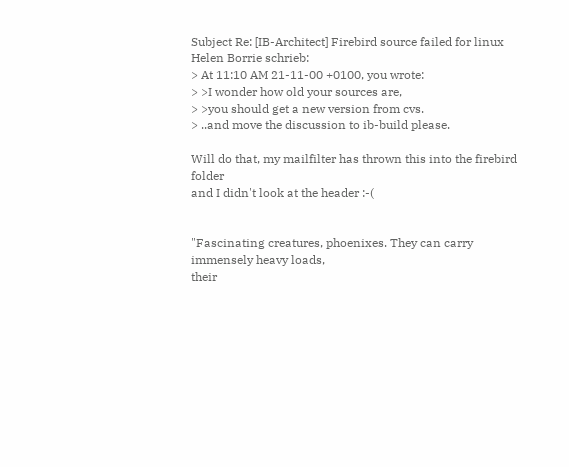Subject Re: [IB-Architect] Firebird source failed for linux
Helen Borrie schrieb:
> At 11:10 AM 21-11-00 +0100, you wrote:
> >I wonder how old your sources are,
> >you should get a new version from cvs.
> ..and move the discussion to ib-build please.

Will do that, my mailfilter has thrown this into the firebird folder
and I didn't look at the header :-(


"Fascinating creatures, phoenixes. They can carry immensely heavy loads,
their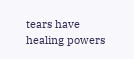tears have healing powers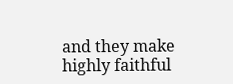and they make highly faithful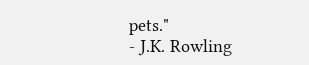pets."
- J.K. Rowling